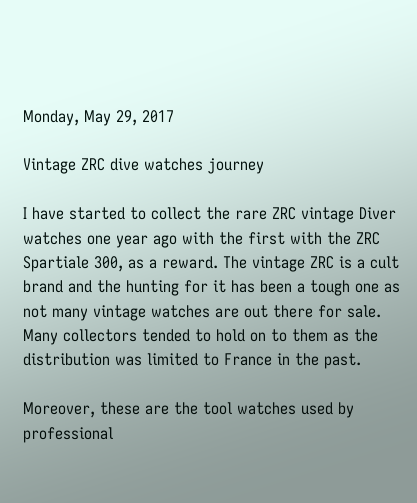Monday, May 29, 2017

Vintage ZRC dive watches journey

I have started to collect the rare ZRC vintage Diver watches one year ago with the first with the ZRC Spartiale 300, as a reward. The vintage ZRC is a cult brand and the hunting for it has been a tough one as not many vintage watches are out there for sale. Many collectors tended to hold on to them as the distribution was limited to France in the past.

Moreover, these are the tool watches used by professional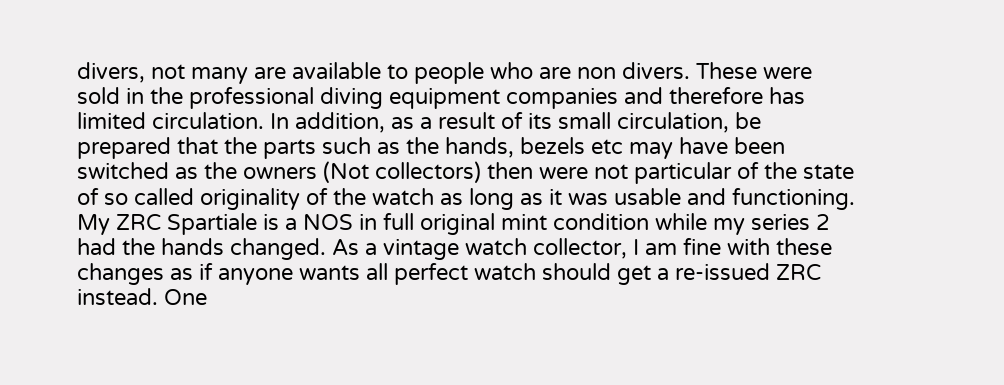divers, not many are available to people who are non divers. These were sold in the professional diving equipment companies and therefore has limited circulation. In addition, as a result of its small circulation, be prepared that the parts such as the hands, bezels etc may have been switched as the owners (Not collectors) then were not particular of the state of so called originality of the watch as long as it was usable and functioning. My ZRC Spartiale is a NOS in full original mint condition while my series 2 had the hands changed. As a vintage watch collector, I am fine with these changes as if anyone wants all perfect watch should get a re-issued ZRC instead. One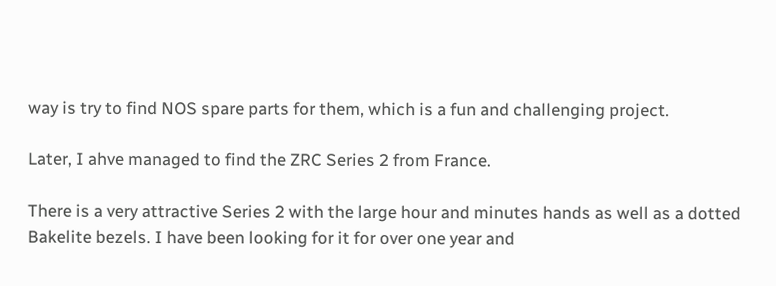way is try to find NOS spare parts for them, which is a fun and challenging project.

Later, I ahve managed to find the ZRC Series 2 from France.

There is a very attractive Series 2 with the large hour and minutes hands as well as a dotted Bakelite bezels. I have been looking for it for over one year and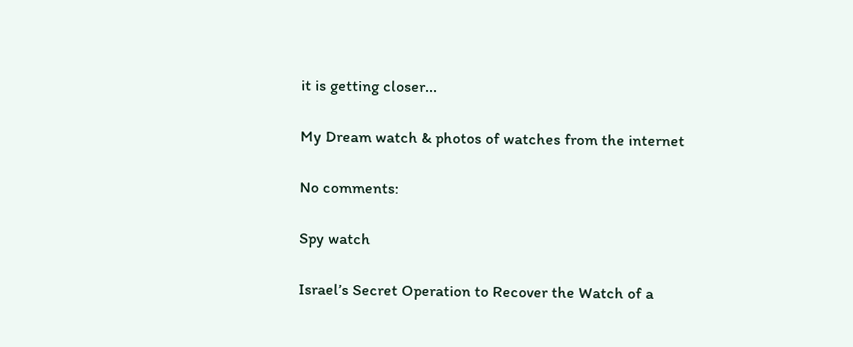it is getting closer...

My Dream watch & photos of watches from the internet

No comments:

Spy watch

Israel’s Secret Operation to Recover the Watch of a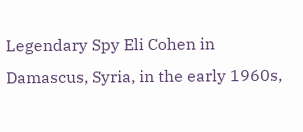Legendary Spy Eli Cohen in Damascus, Syria, in the early 1960s,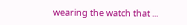wearing the watch that ...